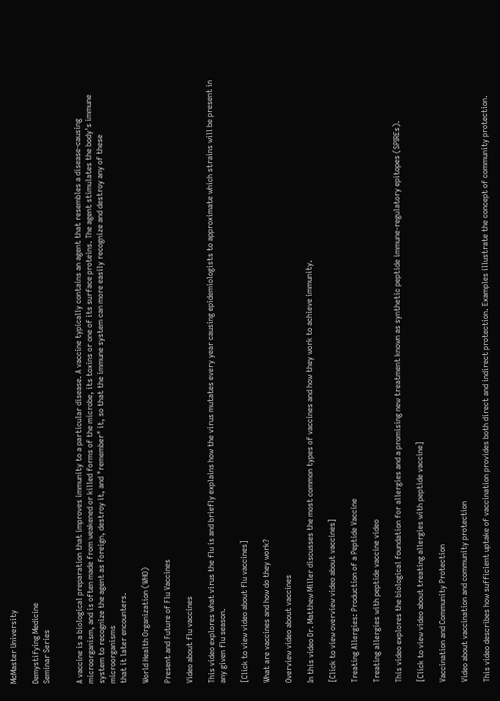McMaster University

Demystifying Medicine
Seminar Series


A vaccine is a biological preparation that improves immunity to a particular disease. A vaccine typically contains an agent that resembles a disease-causing microorganism, and is often made from weakened or killed forms of the microbe, its toxins or one of its surface proteins. The agent stimulates the body's immune system to recognize the agent as foreign, destroy it, and "remember" it, so that the immune system can more easily recognize and destroy any of these microorganisms
that it later encounters.

World Health Organization (WHO)

Present and Future of Flu Vaccines

Video about flu vaccines

This video explores what virus the flu is and briefly explains how the virus mutates every year causing epidemiologists to approximate which strains will be present in any given flu season.

[Click to view video about flu vaccines]

What are vaccines and how do they work?

Overview video about vaccines

In this video Dr. Matthew Miller discusses the most common types of vaccines and how they work to achieve immunity.

[Click to view overview video about vaccines]

Treating Allergies: Production of a Peptide Vaccine

Treating allergies with peptide vaccine video

This video explores the biological foundation for allergies and a promising new treatment known as synthetic peptide immune-regulatory epitopes (SPIREs).

[Click to view video about treating allergies with peptide vaccine]

Vaccination and Community Protection

Video about vaccination and community protection

This video describes how sufficient uptake of vaccination provides both direct and indirect protection. Examples illustrate the concept of community protection.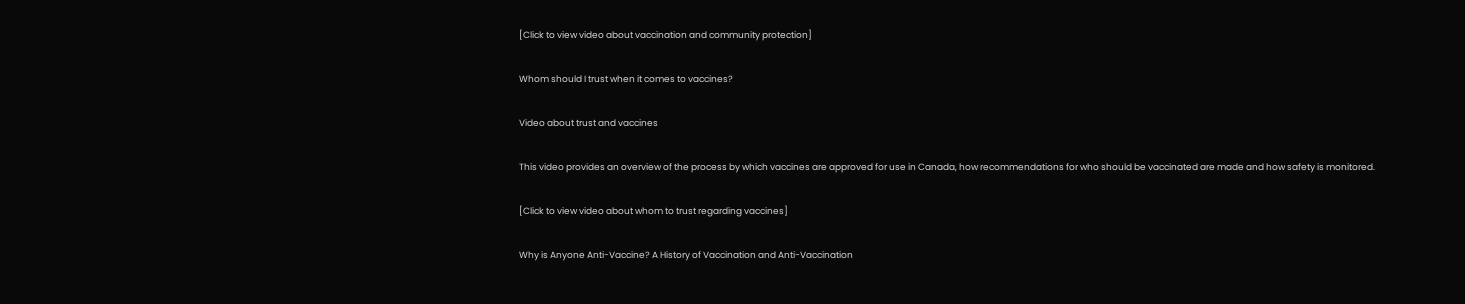[Click to view video about vaccination and community protection]

Whom should I trust when it comes to vaccines?

Video about trust and vaccines

This video provides an overview of the process by which vaccines are approved for use in Canada, how recommendations for who should be vaccinated are made and how safety is monitored.

[Click to view video about whom to trust regarding vaccines]

Why is Anyone Anti-Vaccine? A History of Vaccination and Anti-Vaccination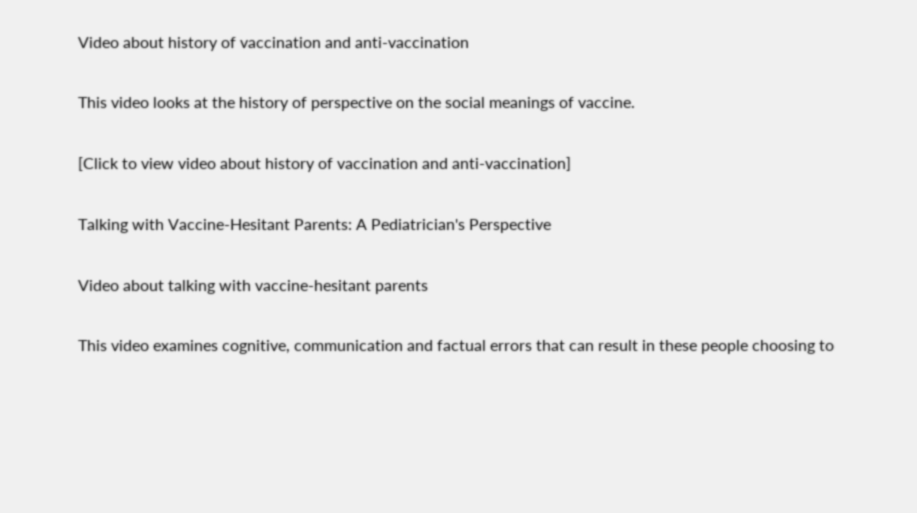Video about history of vaccination and anti-vaccination

This video looks at the history of perspective on the social meanings of vaccine.

[Click to view video about history of vaccination and anti-vaccination]

Talking with Vaccine-Hesitant Parents: A Pediatrician's Perspective

Video about talking with vaccine-hesitant parents

This video examines cognitive, communication and factual errors that can result in these people choosing to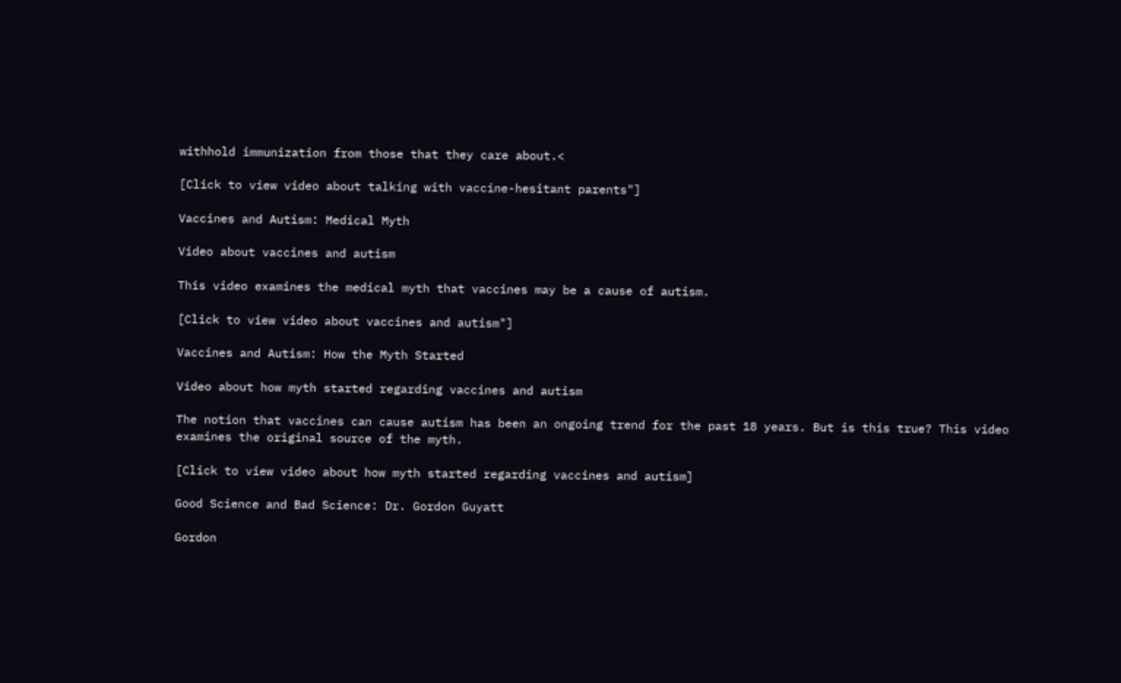withhold immunization from those that they care about.<

[Click to view video about talking with vaccine-hesitant parents"]

Vaccines and Autism: Medical Myth

Video about vaccines and autism

This video examines the medical myth that vaccines may be a cause of autism.

[Click to view video about vaccines and autism"]

Vaccines and Autism: How the Myth Started

Video about how myth started regarding vaccines and autism

The notion that vaccines can cause autism has been an ongoing trend for the past 18 years. But is this true? This video examines the original source of the myth.

[Click to view video about how myth started regarding vaccines and autism]

Good Science and Bad Science: Dr. Gordon Guyatt

Gordon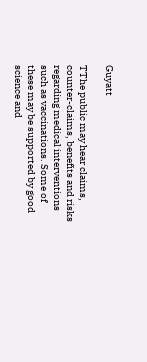Guyatt

TThe public may hear claims, counter-claims, benefits and risks regarding medical interventions such as vaccinations. Some of these may be supported by good science and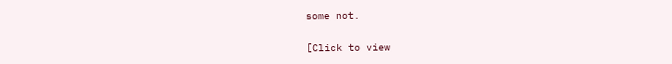some not.

[Click to view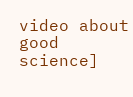video about good science]